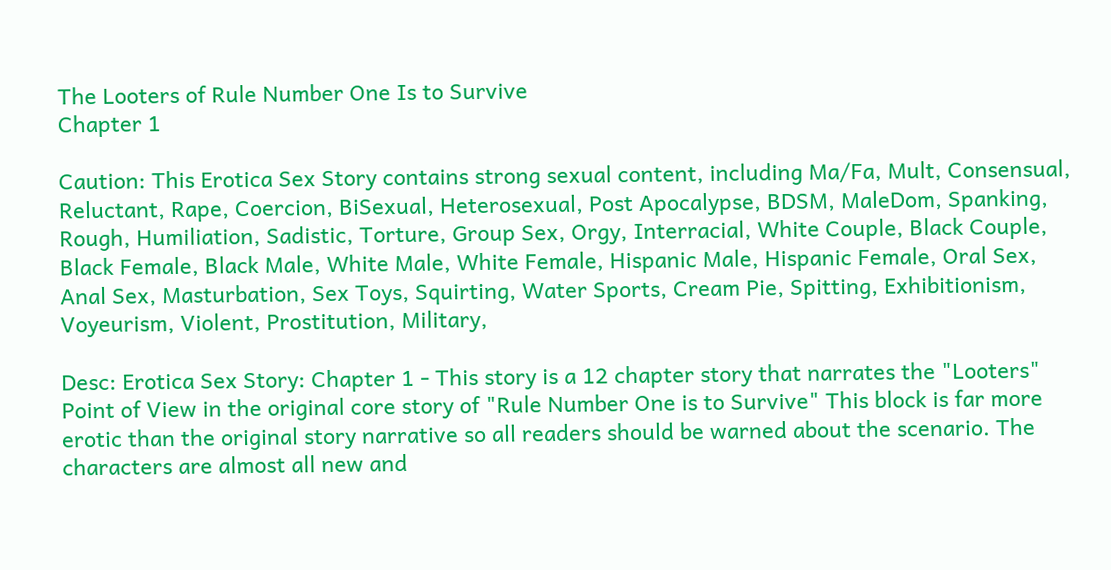The Looters of Rule Number One Is to Survive
Chapter 1

Caution: This Erotica Sex Story contains strong sexual content, including Ma/Fa, Mult, Consensual, Reluctant, Rape, Coercion, BiSexual, Heterosexual, Post Apocalypse, BDSM, MaleDom, Spanking, Rough, Humiliation, Sadistic, Torture, Group Sex, Orgy, Interracial, White Couple, Black Couple, Black Female, Black Male, White Male, White Female, Hispanic Male, Hispanic Female, Oral Sex, Anal Sex, Masturbation, Sex Toys, Squirting, Water Sports, Cream Pie, Spitting, Exhibitionism, Voyeurism, Violent, Prostitution, Military,

Desc: Erotica Sex Story: Chapter 1 - This story is a 12 chapter story that narrates the "Looters" Point of View in the original core story of "Rule Number One is to Survive" This block is far more erotic than the original story narrative so all readers should be warned about the scenario. The characters are almost all new and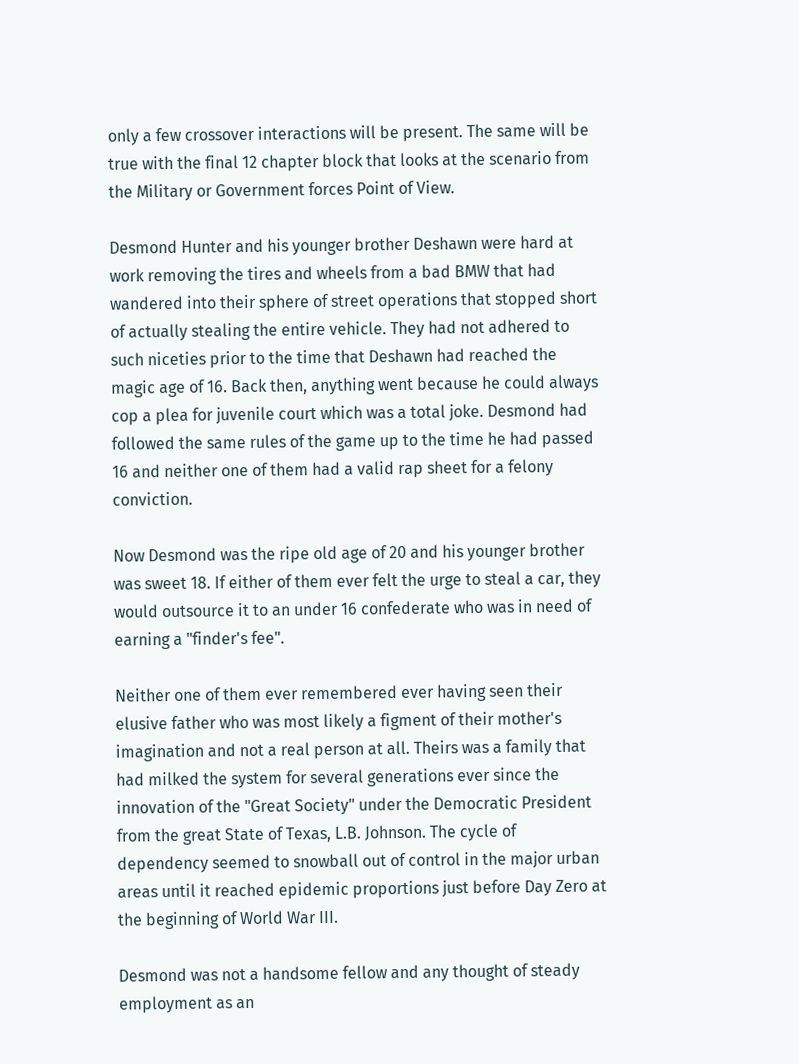only a few crossover interactions will be present. The same will be true with the final 12 chapter block that looks at the scenario from the Military or Government forces Point of View.

Desmond Hunter and his younger brother Deshawn were hard at work removing the tires and wheels from a bad BMW that had wandered into their sphere of street operations that stopped short of actually stealing the entire vehicle. They had not adhered to such niceties prior to the time that Deshawn had reached the magic age of 16. Back then, anything went because he could always cop a plea for juvenile court which was a total joke. Desmond had followed the same rules of the game up to the time he had passed 16 and neither one of them had a valid rap sheet for a felony conviction.

Now Desmond was the ripe old age of 20 and his younger brother was sweet 18. If either of them ever felt the urge to steal a car, they would outsource it to an under 16 confederate who was in need of earning a "finder's fee".

Neither one of them ever remembered ever having seen their elusive father who was most likely a figment of their mother's imagination and not a real person at all. Theirs was a family that had milked the system for several generations ever since the innovation of the "Great Society" under the Democratic President from the great State of Texas, L.B. Johnson. The cycle of dependency seemed to snowball out of control in the major urban areas until it reached epidemic proportions just before Day Zero at the beginning of World War III.

Desmond was not a handsome fellow and any thought of steady employment as an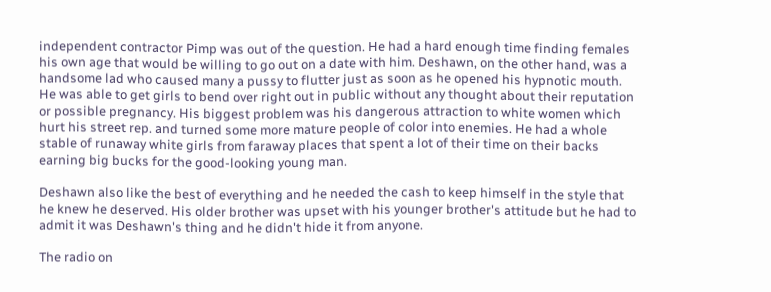independent contractor Pimp was out of the question. He had a hard enough time finding females his own age that would be willing to go out on a date with him. Deshawn, on the other hand, was a handsome lad who caused many a pussy to flutter just as soon as he opened his hypnotic mouth. He was able to get girls to bend over right out in public without any thought about their reputation or possible pregnancy. His biggest problem was his dangerous attraction to white women which hurt his street rep. and turned some more mature people of color into enemies. He had a whole stable of runaway white girls from faraway places that spent a lot of their time on their backs earning big bucks for the good-looking young man.

Deshawn also like the best of everything and he needed the cash to keep himself in the style that he knew he deserved. His older brother was upset with his younger brother's attitude but he had to admit it was Deshawn's thing and he didn't hide it from anyone.

The radio on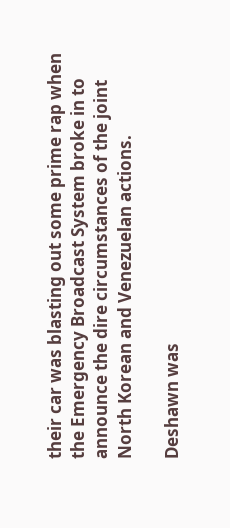their car was blasting out some prime rap when the Emergency Broadcast System broke in to announce the dire circumstances of the joint North Korean and Venezuelan actions.

Deshawn was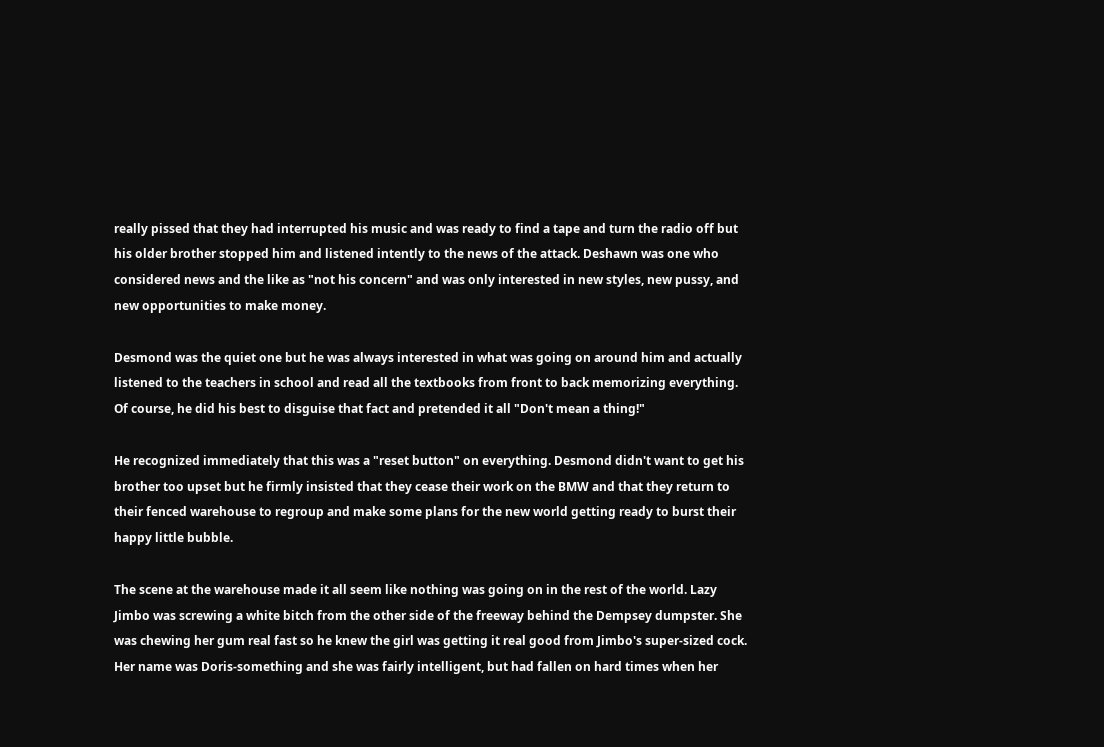really pissed that they had interrupted his music and was ready to find a tape and turn the radio off but his older brother stopped him and listened intently to the news of the attack. Deshawn was one who considered news and the like as "not his concern" and was only interested in new styles, new pussy, and new opportunities to make money.

Desmond was the quiet one but he was always interested in what was going on around him and actually listened to the teachers in school and read all the textbooks from front to back memorizing everything. Of course, he did his best to disguise that fact and pretended it all "Don't mean a thing!"

He recognized immediately that this was a "reset button" on everything. Desmond didn't want to get his brother too upset but he firmly insisted that they cease their work on the BMW and that they return to their fenced warehouse to regroup and make some plans for the new world getting ready to burst their happy little bubble.

The scene at the warehouse made it all seem like nothing was going on in the rest of the world. Lazy Jimbo was screwing a white bitch from the other side of the freeway behind the Dempsey dumpster. She was chewing her gum real fast so he knew the girl was getting it real good from Jimbo's super-sized cock. Her name was Doris-something and she was fairly intelligent, but had fallen on hard times when her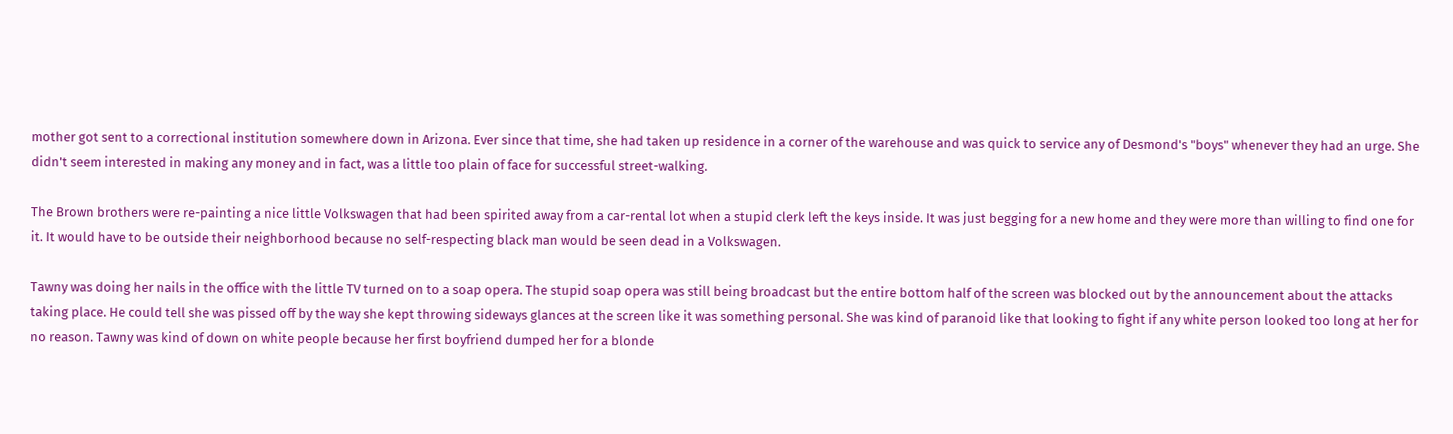mother got sent to a correctional institution somewhere down in Arizona. Ever since that time, she had taken up residence in a corner of the warehouse and was quick to service any of Desmond's "boys" whenever they had an urge. She didn't seem interested in making any money and in fact, was a little too plain of face for successful street-walking.

The Brown brothers were re-painting a nice little Volkswagen that had been spirited away from a car-rental lot when a stupid clerk left the keys inside. It was just begging for a new home and they were more than willing to find one for it. It would have to be outside their neighborhood because no self-respecting black man would be seen dead in a Volkswagen.

Tawny was doing her nails in the office with the little TV turned on to a soap opera. The stupid soap opera was still being broadcast but the entire bottom half of the screen was blocked out by the announcement about the attacks taking place. He could tell she was pissed off by the way she kept throwing sideways glances at the screen like it was something personal. She was kind of paranoid like that looking to fight if any white person looked too long at her for no reason. Tawny was kind of down on white people because her first boyfriend dumped her for a blonde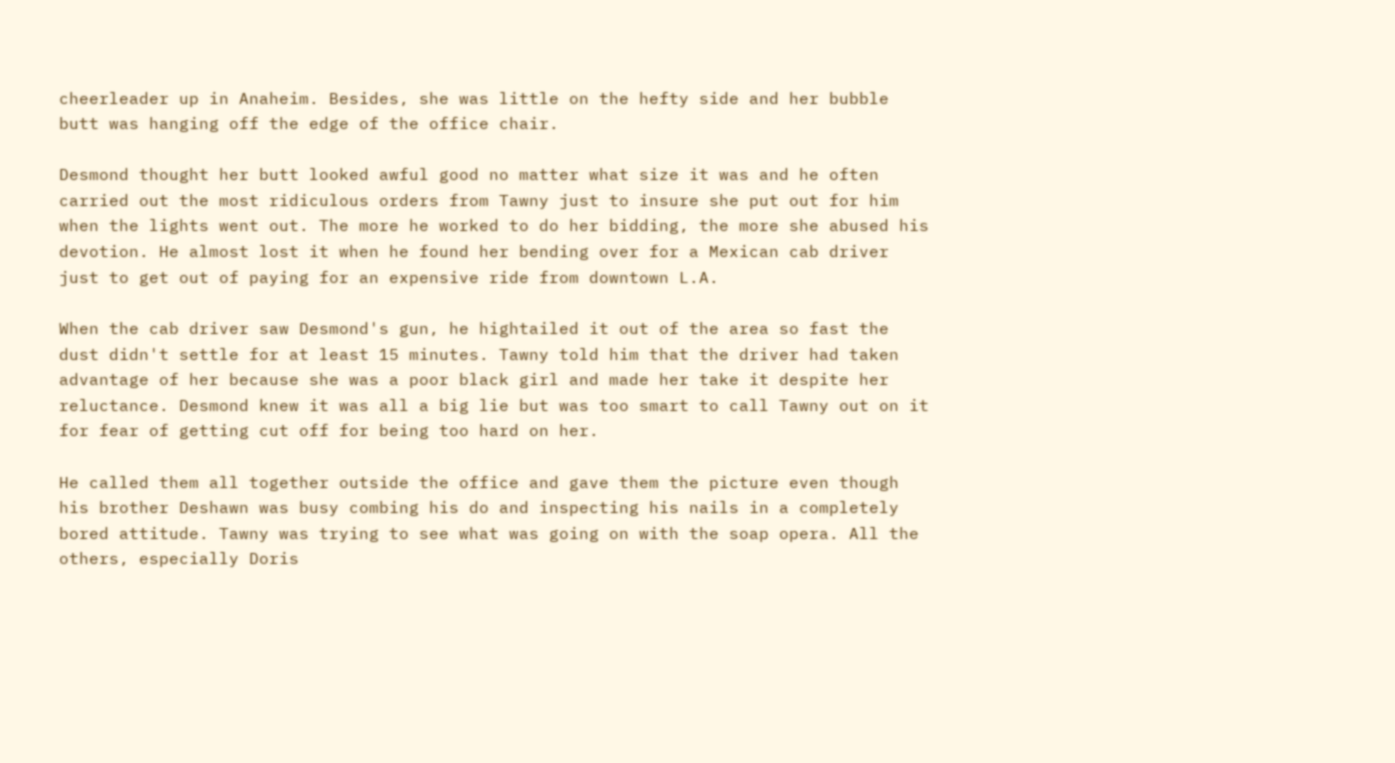cheerleader up in Anaheim. Besides, she was little on the hefty side and her bubble butt was hanging off the edge of the office chair.

Desmond thought her butt looked awful good no matter what size it was and he often carried out the most ridiculous orders from Tawny just to insure she put out for him when the lights went out. The more he worked to do her bidding, the more she abused his devotion. He almost lost it when he found her bending over for a Mexican cab driver just to get out of paying for an expensive ride from downtown L.A.

When the cab driver saw Desmond's gun, he hightailed it out of the area so fast the dust didn't settle for at least 15 minutes. Tawny told him that the driver had taken advantage of her because she was a poor black girl and made her take it despite her reluctance. Desmond knew it was all a big lie but was too smart to call Tawny out on it for fear of getting cut off for being too hard on her.

He called them all together outside the office and gave them the picture even though his brother Deshawn was busy combing his do and inspecting his nails in a completely bored attitude. Tawny was trying to see what was going on with the soap opera. All the others, especially Doris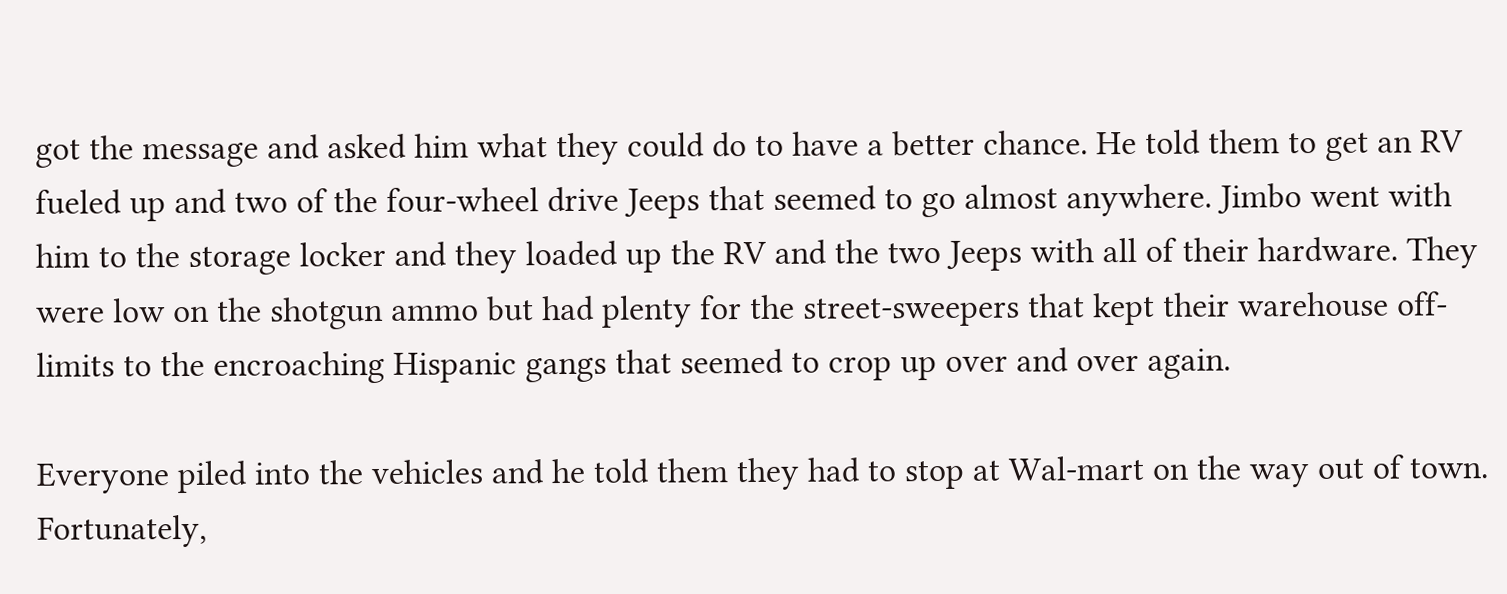got the message and asked him what they could do to have a better chance. He told them to get an RV fueled up and two of the four-wheel drive Jeeps that seemed to go almost anywhere. Jimbo went with him to the storage locker and they loaded up the RV and the two Jeeps with all of their hardware. They were low on the shotgun ammo but had plenty for the street-sweepers that kept their warehouse off-limits to the encroaching Hispanic gangs that seemed to crop up over and over again.

Everyone piled into the vehicles and he told them they had to stop at Wal-mart on the way out of town. Fortunately,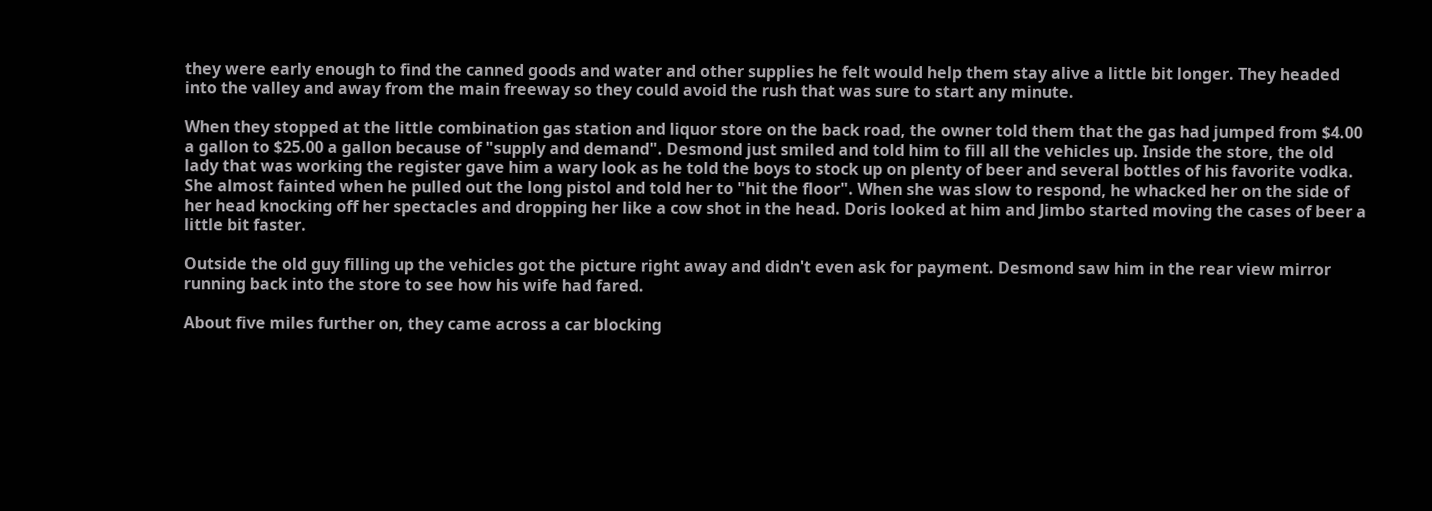they were early enough to find the canned goods and water and other supplies he felt would help them stay alive a little bit longer. They headed into the valley and away from the main freeway so they could avoid the rush that was sure to start any minute.

When they stopped at the little combination gas station and liquor store on the back road, the owner told them that the gas had jumped from $4.00 a gallon to $25.00 a gallon because of "supply and demand". Desmond just smiled and told him to fill all the vehicles up. Inside the store, the old lady that was working the register gave him a wary look as he told the boys to stock up on plenty of beer and several bottles of his favorite vodka. She almost fainted when he pulled out the long pistol and told her to "hit the floor". When she was slow to respond, he whacked her on the side of her head knocking off her spectacles and dropping her like a cow shot in the head. Doris looked at him and Jimbo started moving the cases of beer a little bit faster.

Outside the old guy filling up the vehicles got the picture right away and didn't even ask for payment. Desmond saw him in the rear view mirror running back into the store to see how his wife had fared.

About five miles further on, they came across a car blocking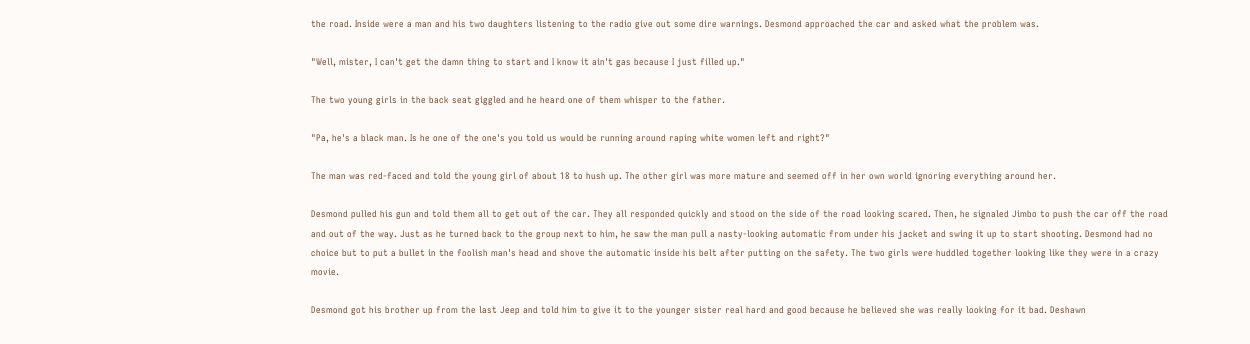the road. Inside were a man and his two daughters listening to the radio give out some dire warnings. Desmond approached the car and asked what the problem was.

"Well, mister, I can't get the damn thing to start and I know it ain't gas because I just filled up."

The two young girls in the back seat giggled and he heard one of them whisper to the father.

"Pa, he's a black man. Is he one of the one's you told us would be running around raping white women left and right?"

The man was red-faced and told the young girl of about 18 to hush up. The other girl was more mature and seemed off in her own world ignoring everything around her.

Desmond pulled his gun and told them all to get out of the car. They all responded quickly and stood on the side of the road looking scared. Then, he signaled Jimbo to push the car off the road and out of the way. Just as he turned back to the group next to him, he saw the man pull a nasty-looking automatic from under his jacket and swing it up to start shooting. Desmond had no choice but to put a bullet in the foolish man's head and shove the automatic inside his belt after putting on the safety. The two girls were huddled together looking like they were in a crazy movie.

Desmond got his brother up from the last Jeep and told him to give it to the younger sister real hard and good because he believed she was really looking for it bad. Deshawn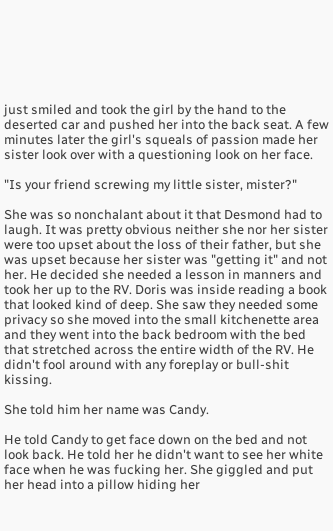just smiled and took the girl by the hand to the deserted car and pushed her into the back seat. A few minutes later the girl's squeals of passion made her sister look over with a questioning look on her face.

"Is your friend screwing my little sister, mister?"

She was so nonchalant about it that Desmond had to laugh. It was pretty obvious neither she nor her sister were too upset about the loss of their father, but she was upset because her sister was "getting it" and not her. He decided she needed a lesson in manners and took her up to the RV. Doris was inside reading a book that looked kind of deep. She saw they needed some privacy so she moved into the small kitchenette area and they went into the back bedroom with the bed that stretched across the entire width of the RV. He didn't fool around with any foreplay or bull-shit kissing.

She told him her name was Candy.

He told Candy to get face down on the bed and not look back. He told her he didn't want to see her white face when he was fucking her. She giggled and put her head into a pillow hiding her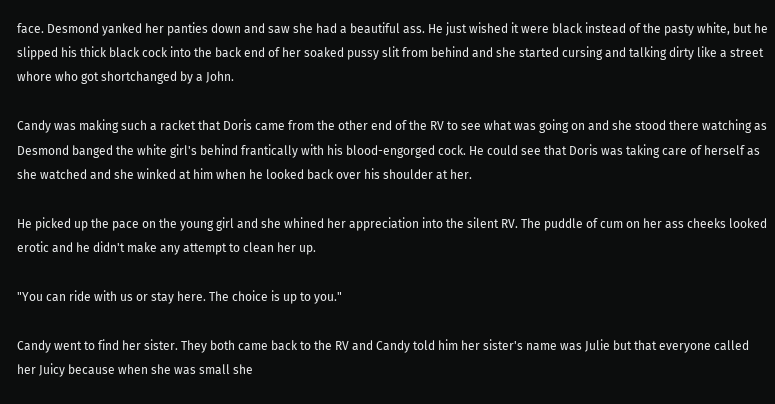face. Desmond yanked her panties down and saw she had a beautiful ass. He just wished it were black instead of the pasty white, but he slipped his thick black cock into the back end of her soaked pussy slit from behind and she started cursing and talking dirty like a street whore who got shortchanged by a John.

Candy was making such a racket that Doris came from the other end of the RV to see what was going on and she stood there watching as Desmond banged the white girl's behind frantically with his blood-engorged cock. He could see that Doris was taking care of herself as she watched and she winked at him when he looked back over his shoulder at her.

He picked up the pace on the young girl and she whined her appreciation into the silent RV. The puddle of cum on her ass cheeks looked erotic and he didn't make any attempt to clean her up.

"You can ride with us or stay here. The choice is up to you."

Candy went to find her sister. They both came back to the RV and Candy told him her sister's name was Julie but that everyone called her Juicy because when she was small she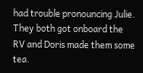had trouble pronouncing Julie. They both got onboard the RV and Doris made them some tea.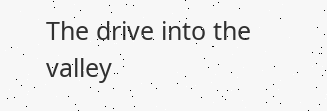The drive into the valley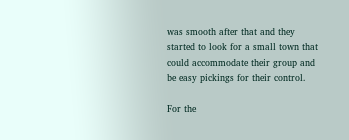was smooth after that and they started to look for a small town that could accommodate their group and be easy pickings for their control.

For the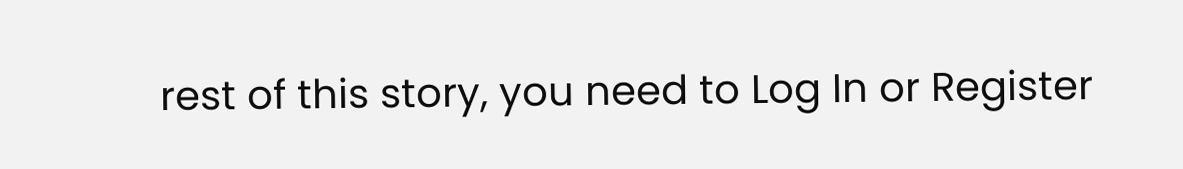rest of this story, you need to Log In or Register